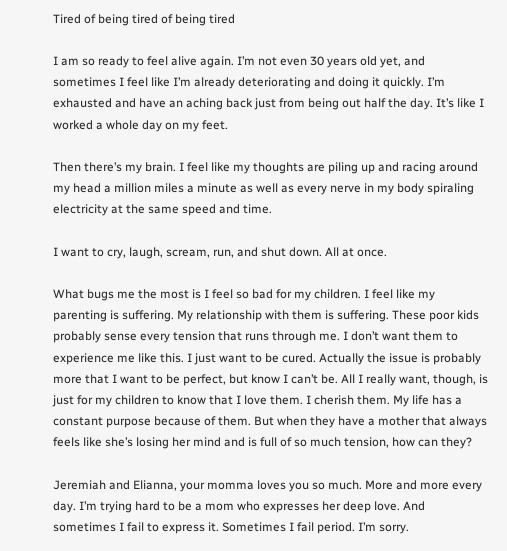Tired of being tired of being tired

I am so ready to feel alive again. I’m not even 30 years old yet, and sometimes I feel like I’m already deteriorating and doing it quickly. I’m exhausted and have an aching back just from being out half the day. It’s like I worked a whole day on my feet.

Then there’s my brain. I feel like my thoughts are piling up and racing around my head a million miles a minute as well as every nerve in my body spiraling electricity at the same speed and time.

I want to cry, laugh, scream, run, and shut down. All at once.

What bugs me the most is I feel so bad for my children. I feel like my parenting is suffering. My relationship with them is suffering. These poor kids probably sense every tension that runs through me. I don’t want them to experience me like this. I just want to be cured. Actually the issue is probably more that I want to be perfect, but know I can’t be. All I really want, though, is just for my children to know that I love them. I cherish them. My life has a constant purpose because of them. But when they have a mother that always feels like she’s losing her mind and is full of so much tension, how can they?

Jeremiah and Elianna, your momma loves you so much. More and more every day. I’m trying hard to be a mom who expresses her deep love. And sometimes I fail to express it. Sometimes I fail period. I’m sorry.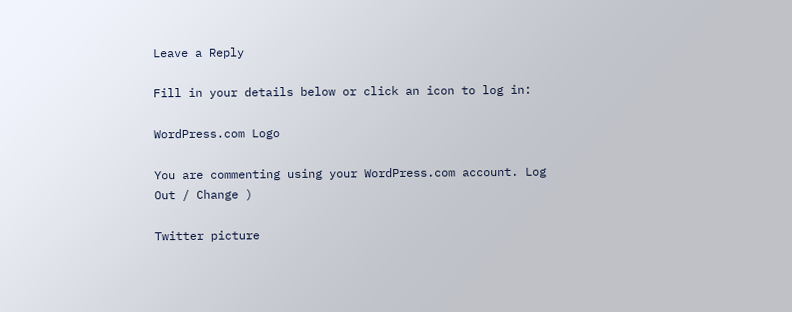Leave a Reply

Fill in your details below or click an icon to log in:

WordPress.com Logo

You are commenting using your WordPress.com account. Log Out / Change )

Twitter picture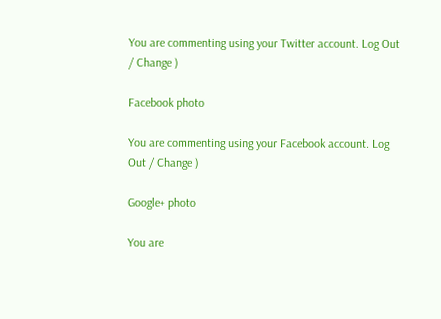You are commenting using your Twitter account. Log Out / Change )

Facebook photo

You are commenting using your Facebook account. Log Out / Change )

Google+ photo

You are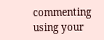commenting using your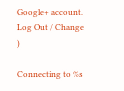Google+ account. Log Out / Change )

Connecting to %s